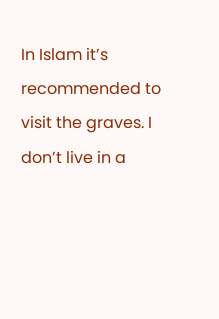In Islam it’s recommended to visit the graves. I don’t live in a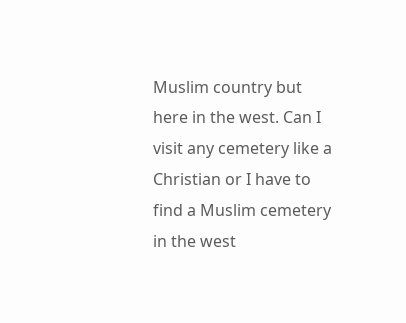Muslim country but here in the west. Can I visit any cemetery like a Christian or I have to find a Muslim cemetery in the west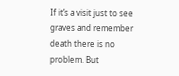If it’s a visit just to see graves and remember death there is no problem. But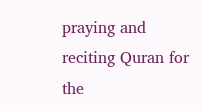praying and reciting Quran for the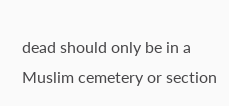dead should only be in a Muslim cemetery or section